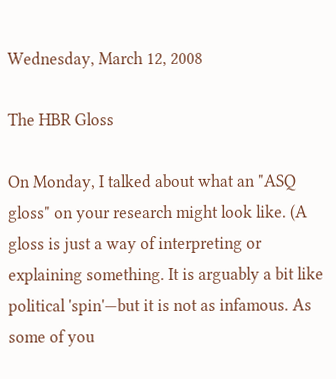Wednesday, March 12, 2008

The HBR Gloss

On Monday, I talked about what an "ASQ gloss" on your research might look like. (A gloss is just a way of interpreting or explaining something. It is arguably a bit like political 'spin'—but it is not as infamous. As some of you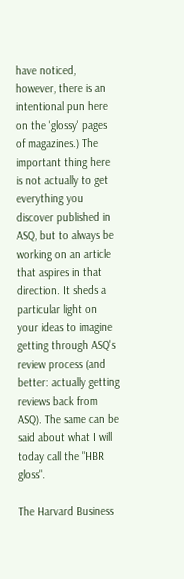have noticed, however, there is an intentional pun here on the 'glossy' pages of magazines.) The important thing here is not actually to get everything you discover published in ASQ, but to always be working on an article that aspires in that direction. It sheds a particular light on your ideas to imagine getting through ASQ's review process (and better: actually getting reviews back from ASQ). The same can be said about what I will today call the "HBR gloss".

The Harvard Business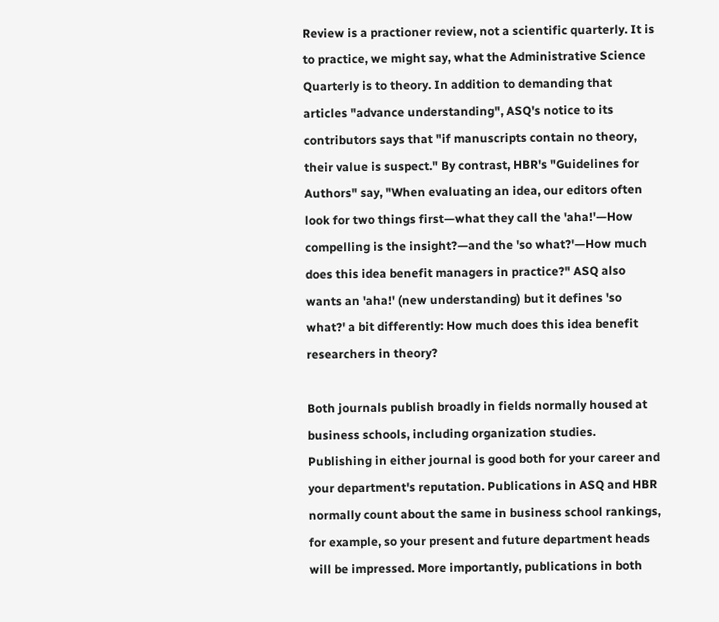Review is a practioner review, not a scientific quarterly. It is to practice, we might say, what the Administrative Science Quarterly is to theory. In addition to demanding that articles "advance understanding", ASQ's notice to its contributors says that "if manuscripts contain no theory, their value is suspect." By contrast, HBR's "Guidelines for Authors" say, "When evaluating an idea, our editors often look for two things first—what they call the 'aha!'—How compelling is the insight?—and the 'so what?'—How much does this idea benefit managers in practice?" ASQ also wants an 'aha!' (new understanding) but it defines 'so what?' a bit differently: How much does this idea benefit researchers in theory?

Both journals publish broadly in fields normally housed at business schools, including organization studies. Publishing in either journal is good both for your career and your department's reputation. Publications in ASQ and HBR normally count about the same in business school rankings, for example, so your present and future department heads will be impressed. More importantly, publications in both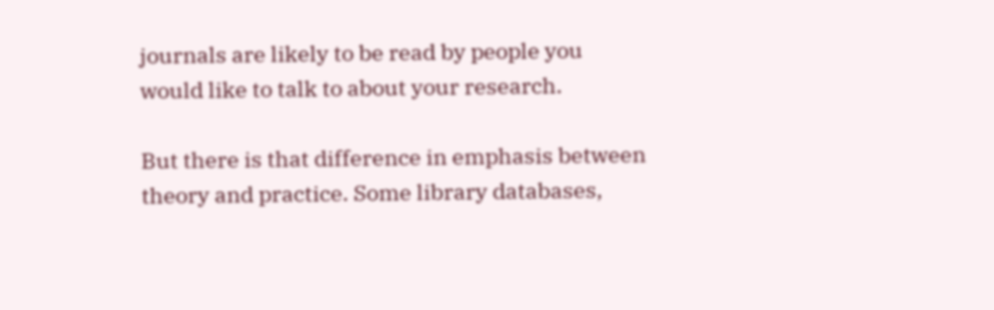journals are likely to be read by people you would like to talk to about your research.

But there is that difference in emphasis between theory and practice. Some library databases,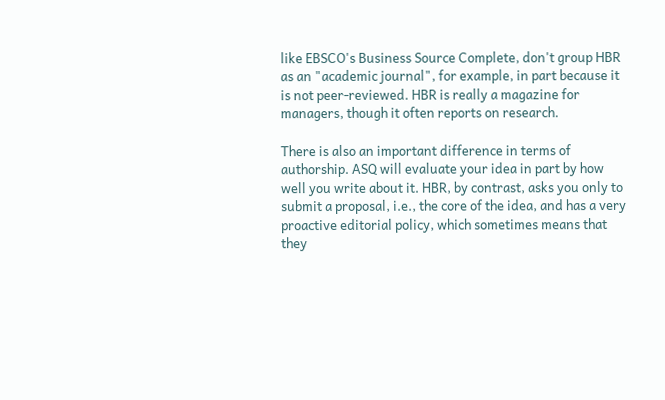like EBSCO's Business Source Complete, don't group HBR as an "academic journal", for example, in part because it is not peer-reviewed. HBR is really a magazine for managers, though it often reports on research.

There is also an important difference in terms of authorship. ASQ will evaluate your idea in part by how well you write about it. HBR, by contrast, asks you only to submit a proposal, i.e., the core of the idea, and has a very proactive editorial policy, which sometimes means that they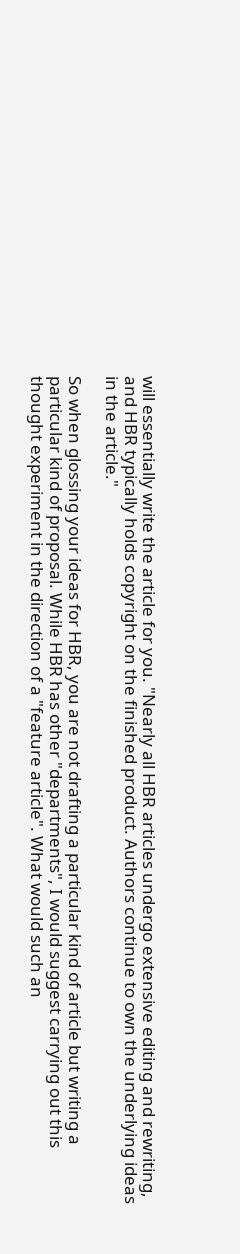will essentially write the article for you. "Nearly all HBR articles undergo extensive editing and rewriting, and HBR typically holds copyright on the finished product. Authors continue to own the underlying ideas in the article."

So when glossing your ideas for HBR, you are not drafting a particular kind of article but writing a particular kind of proposal. While HBR has other "departments", I would suggest carrying out this thought experiment in the direction of a "feature article". What would such an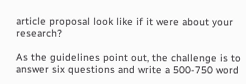article proposal look like if it were about your research?

As the guidelines point out, the challenge is to answer six questions and write a 500-750 word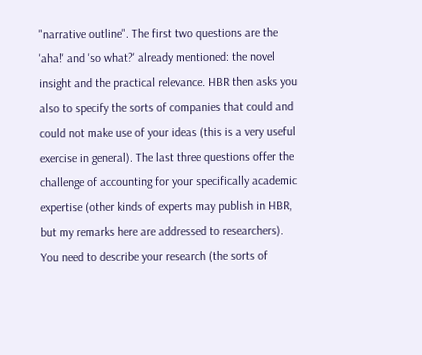"narrative outline". The first two questions are the 'aha!' and 'so what?' already mentioned: the novel insight and the practical relevance. HBR then asks you also to specify the sorts of companies that could and could not make use of your ideas (this is a very useful exercise in general). The last three questions offer the challenge of accounting for your specifically academic expertise (other kinds of experts may publish in HBR, but my remarks here are addressed to researchers). You need to describe your research (the sorts of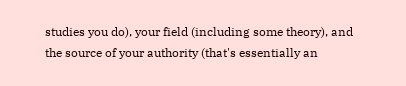studies you do), your field (including some theory), and the source of your authority (that's essentially an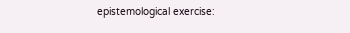epistemological exercise: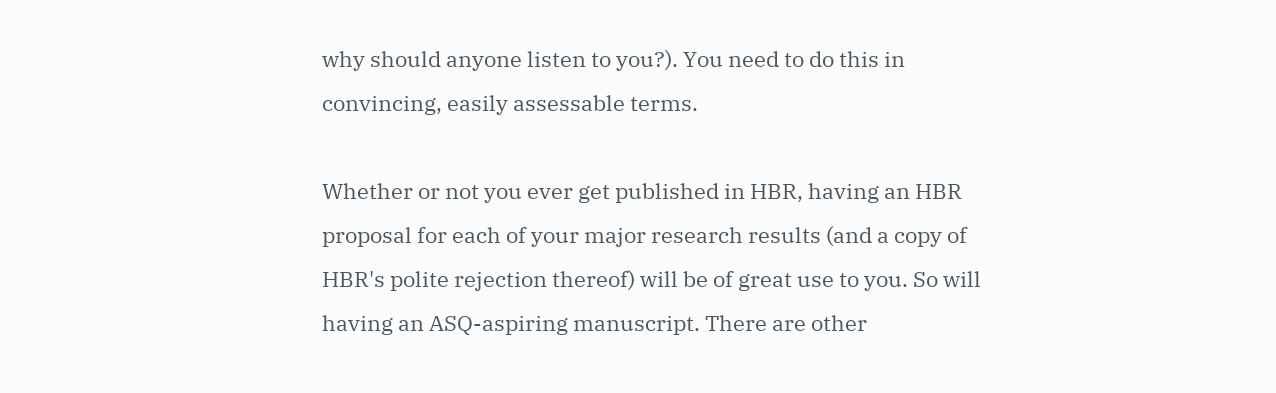why should anyone listen to you?). You need to do this in convincing, easily assessable terms.

Whether or not you ever get published in HBR, having an HBR proposal for each of your major research results (and a copy of HBR's polite rejection thereof) will be of great use to you. So will having an ASQ-aspiring manuscript. There are other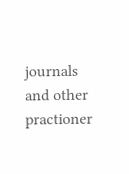journals and other practioner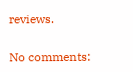reviews.

No comments: